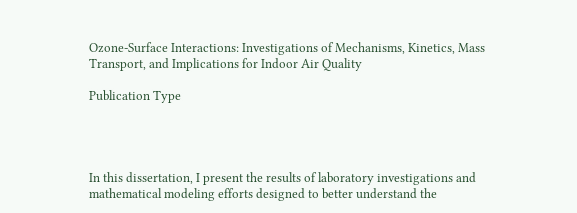Ozone-Surface Interactions: Investigations of Mechanisms, Kinetics, Mass Transport, and Implications for Indoor Air Quality

Publication Type




In this dissertation, I present the results of laboratory investigations and mathematical modeling efforts designed to better understand the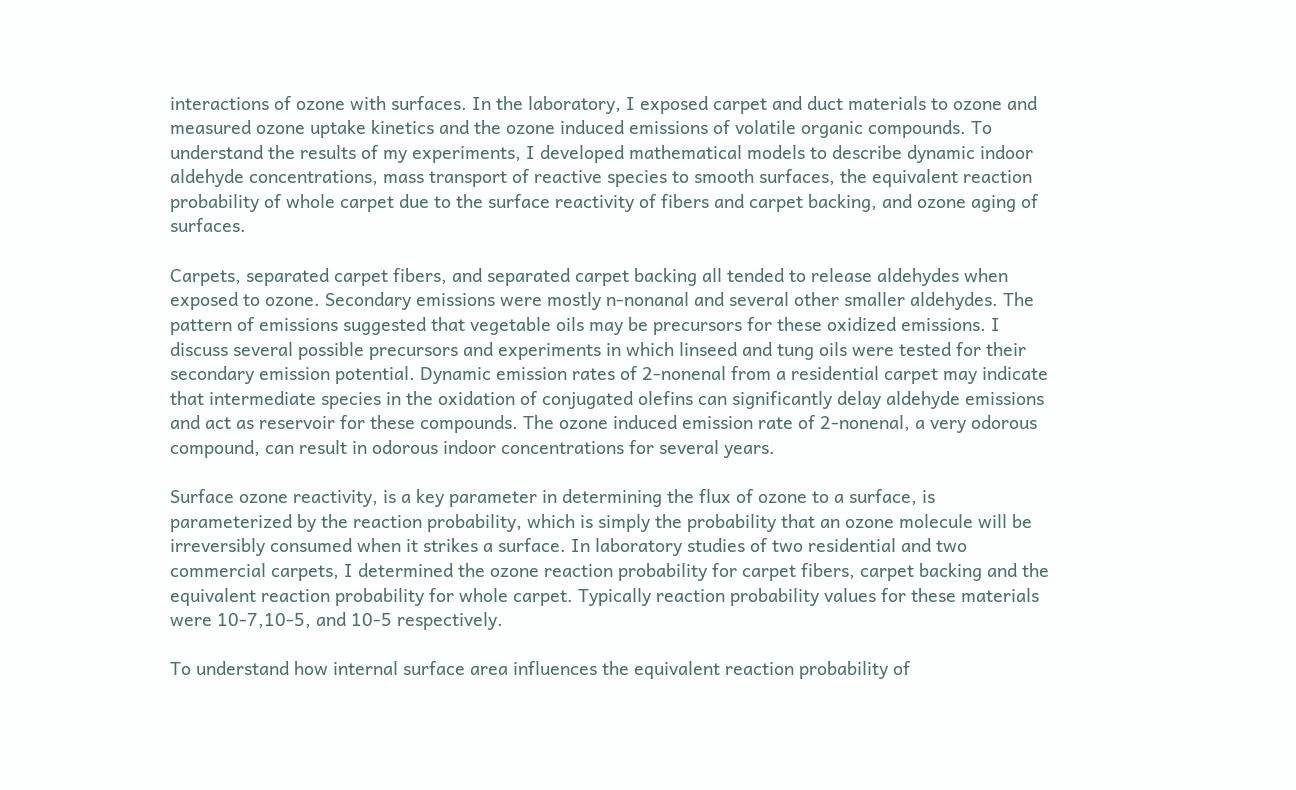interactions of ozone with surfaces. In the laboratory, I exposed carpet and duct materials to ozone and measured ozone uptake kinetics and the ozone induced emissions of volatile organic compounds. To understand the results of my experiments, I developed mathematical models to describe dynamic indoor aldehyde concentrations, mass transport of reactive species to smooth surfaces, the equivalent reaction probability of whole carpet due to the surface reactivity of fibers and carpet backing, and ozone aging of surfaces.

Carpets, separated carpet fibers, and separated carpet backing all tended to release aldehydes when exposed to ozone. Secondary emissions were mostly n-nonanal and several other smaller aldehydes. The pattern of emissions suggested that vegetable oils may be precursors for these oxidized emissions. I discuss several possible precursors and experiments in which linseed and tung oils were tested for their secondary emission potential. Dynamic emission rates of 2-nonenal from a residential carpet may indicate that intermediate species in the oxidation of conjugated olefins can significantly delay aldehyde emissions and act as reservoir for these compounds. The ozone induced emission rate of 2-nonenal, a very odorous compound, can result in odorous indoor concentrations for several years.

Surface ozone reactivity, is a key parameter in determining the flux of ozone to a surface, is parameterized by the reaction probability, which is simply the probability that an ozone molecule will be irreversibly consumed when it strikes a surface. In laboratory studies of two residential and two commercial carpets, I determined the ozone reaction probability for carpet fibers, carpet backing and the equivalent reaction probability for whole carpet. Typically reaction probability values for these materials were 10-7,10-5, and 10-5 respectively.

To understand how internal surface area influences the equivalent reaction probability of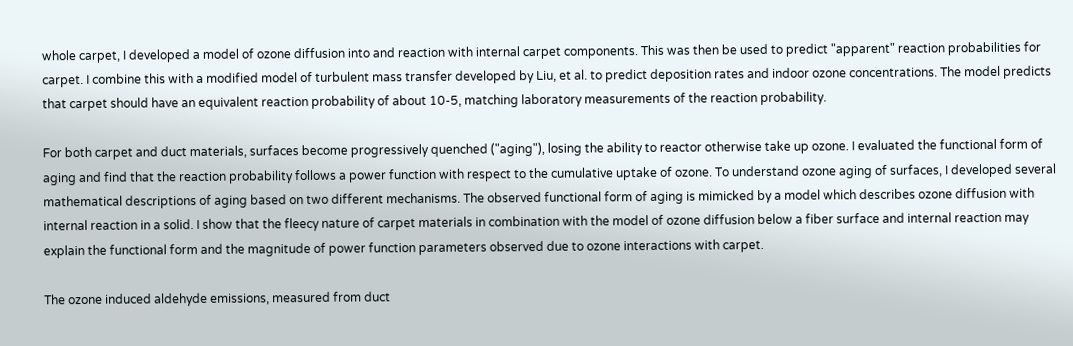whole carpet, I developed a model of ozone diffusion into and reaction with internal carpet components. This was then be used to predict "apparent" reaction probabilities for carpet. I combine this with a modified model of turbulent mass transfer developed by Liu, et al. to predict deposition rates and indoor ozone concentrations. The model predicts that carpet should have an equivalent reaction probability of about 10-5, matching laboratory measurements of the reaction probability.

For both carpet and duct materials, surfaces become progressively quenched ("aging"), losing the ability to reactor otherwise take up ozone. I evaluated the functional form of aging and find that the reaction probability follows a power function with respect to the cumulative uptake of ozone. To understand ozone aging of surfaces, I developed several mathematical descriptions of aging based on two different mechanisms. The observed functional form of aging is mimicked by a model which describes ozone diffusion with internal reaction in a solid. I show that the fleecy nature of carpet materials in combination with the model of ozone diffusion below a fiber surface and internal reaction may explain the functional form and the magnitude of power function parameters observed due to ozone interactions with carpet.

The ozone induced aldehyde emissions, measured from duct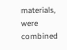materials, were combined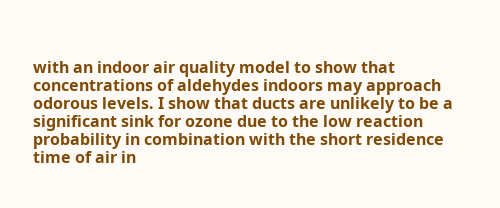with an indoor air quality model to show that concentrations of aldehydes indoors may approach odorous levels. I show that ducts are unlikely to be a significant sink for ozone due to the low reaction probability in combination with the short residence time of air in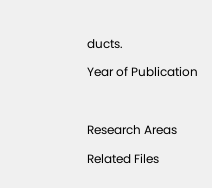ducts.

Year of Publication



Research Areas

Related Files